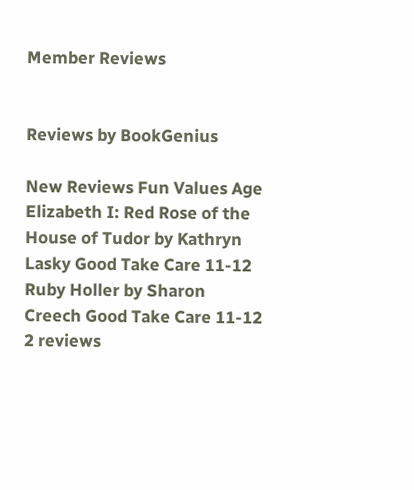Member Reviews


Reviews by BookGenius

New Reviews Fun Values Age
Elizabeth I: Red Rose of the House of Tudor by Kathryn Lasky Good Take Care 11-12
Ruby Holler by Sharon Creech Good Take Care 11-12
2 reviews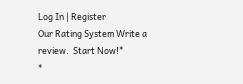Log In | Register
Our Rating System Write a review.  Start Now!*
*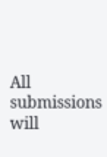All submissions will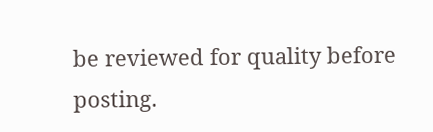be reviewed for quality before posting.